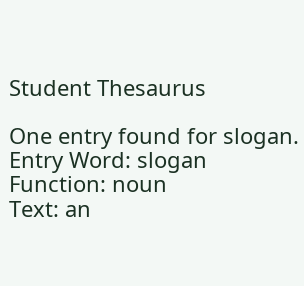Student Thesaurus

One entry found for slogan.
Entry Word: slogan
Function: noun
Text: an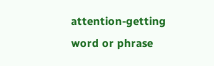attention-getting word or phrase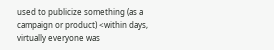used to publicize something (as a campaign or product) <within days, virtually everyone was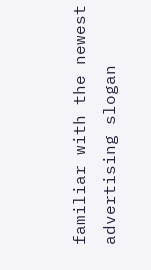familiar with the newest advertising slogan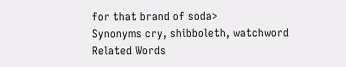for that brand of soda>
Synonyms cry, shibboleth, watchword
Related Words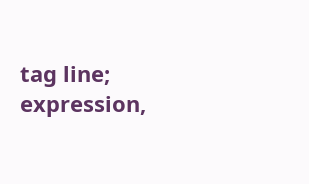tag line; expression,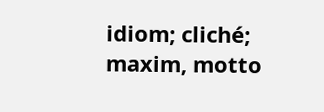idiom; cliché; maxim, motto